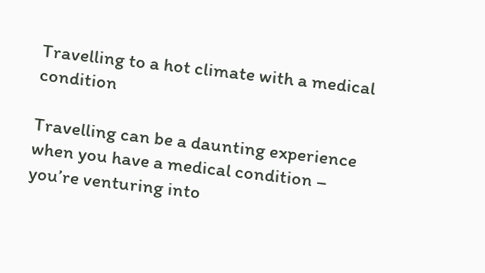Travelling to a hot climate with a medical condition

Travelling can be a daunting experience when you have a medical condition – you’re venturing into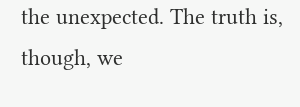the unexpected. The truth is, though, we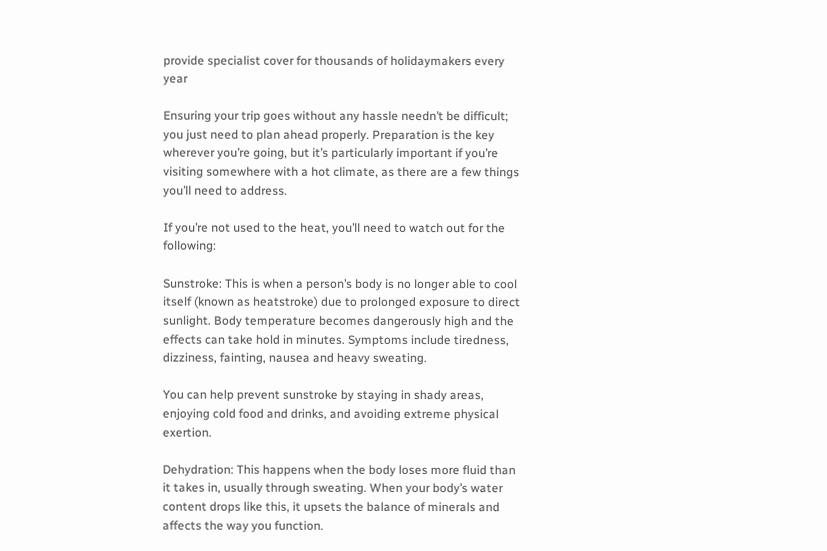provide specialist cover for thousands of holidaymakers every year

Ensuring your trip goes without any hassle needn’t be difficult; you just need to plan ahead properly. Preparation is the key wherever you’re going, but it’s particularly important if you’re visiting somewhere with a hot climate, as there are a few things you’ll need to address.

If you’re not used to the heat, you’ll need to watch out for the following:

Sunstroke: This is when a person’s body is no longer able to cool itself (known as heatstroke) due to prolonged exposure to direct sunlight. Body temperature becomes dangerously high and the effects can take hold in minutes. Symptoms include tiredness, dizziness, fainting, nausea and heavy sweating.

You can help prevent sunstroke by staying in shady areas, enjoying cold food and drinks, and avoiding extreme physical exertion.

Dehydration: This happens when the body loses more fluid than it takes in, usually through sweating. When your body’s water content drops like this, it upsets the balance of minerals and affects the way you function.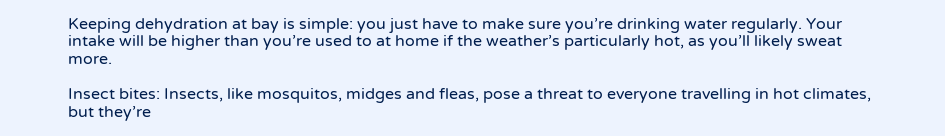Keeping dehydration at bay is simple: you just have to make sure you’re drinking water regularly. Your intake will be higher than you’re used to at home if the weather’s particularly hot, as you’ll likely sweat more.

Insect bites: Insects, like mosquitos, midges and fleas, pose a threat to everyone travelling in hot climates, but they’re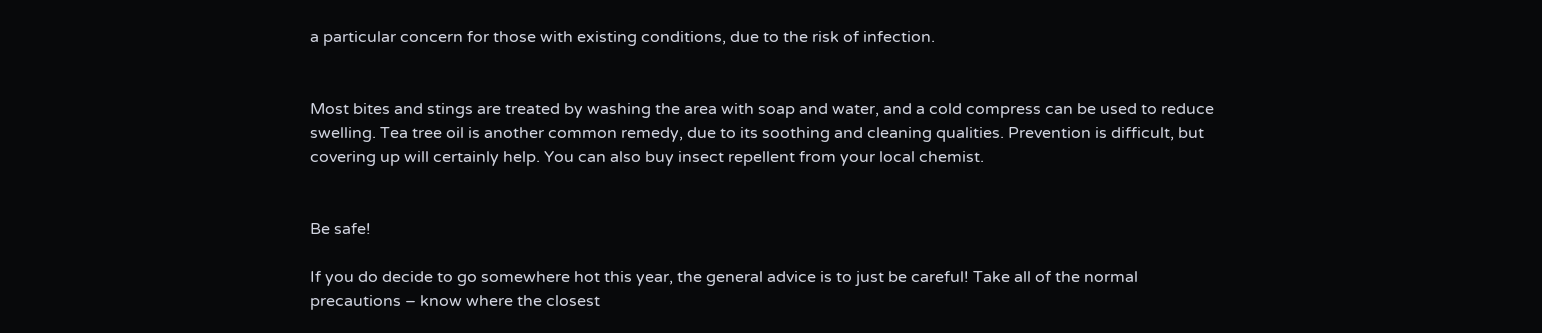a particular concern for those with existing conditions, due to the risk of infection.


Most bites and stings are treated by washing the area with soap and water, and a cold compress can be used to reduce swelling. Tea tree oil is another common remedy, due to its soothing and cleaning qualities. Prevention is difficult, but covering up will certainly help. You can also buy insect repellent from your local chemist.


Be safe!

If you do decide to go somewhere hot this year, the general advice is to just be careful! Take all of the normal precautions – know where the closest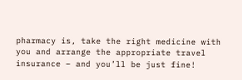pharmacy is, take the right medicine with you and arrange the appropriate travel insurance – and you’ll be just fine!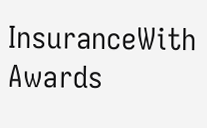InsuranceWith Awards